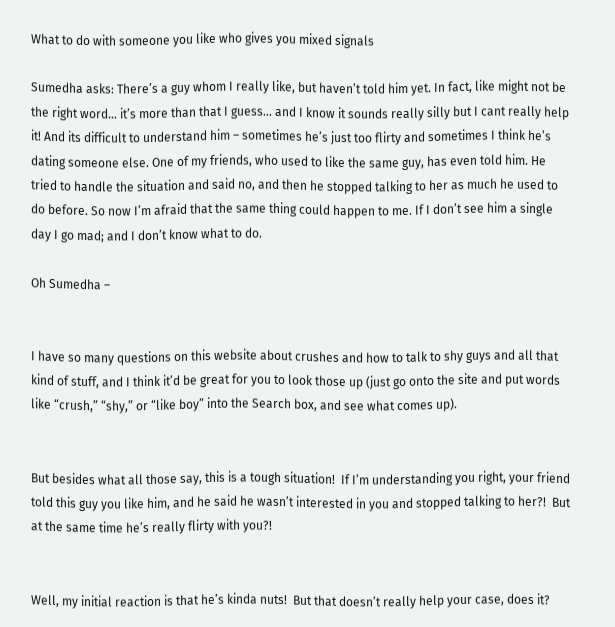What to do with someone you like who gives you mixed signals

Sumedha asks: There’s a guy whom I really like, but haven’t told him yet. In fact, like might not be the right word… it’s more than that I guess… and I know it sounds really silly but I cant really help it! And its difficult to understand him – sometimes he’s just too flirty and sometimes I think he’s dating someone else. One of my friends, who used to like the same guy, has even told him. He tried to handle the situation and said no, and then he stopped talking to her as much he used to do before. So now I’m afraid that the same thing could happen to me. If I don’t see him a single day I go mad; and I don’t know what to do.

Oh Sumedha –


I have so many questions on this website about crushes and how to talk to shy guys and all that kind of stuff, and I think it’d be great for you to look those up (just go onto the site and put words like “crush,” “shy,” or “like boy” into the Search box, and see what comes up).


But besides what all those say, this is a tough situation!  If I’m understanding you right, your friend told this guy you like him, and he said he wasn’t interested in you and stopped talking to her?!  But at the same time he’s really flirty with you?!


Well, my initial reaction is that he’s kinda nuts!  But that doesn’t really help your case, does it?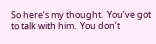So here’s my thought.  You’ve got to talk with him.  You don’t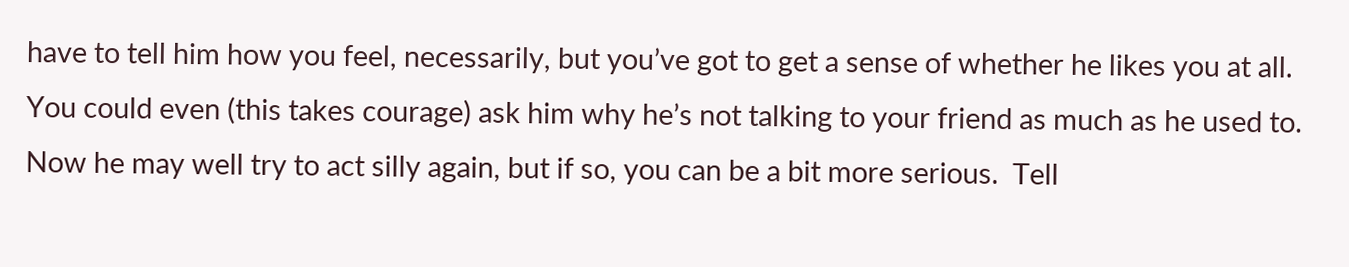have to tell him how you feel, necessarily, but you’ve got to get a sense of whether he likes you at all.  You could even (this takes courage) ask him why he’s not talking to your friend as much as he used to.  Now he may well try to act silly again, but if so, you can be a bit more serious.  Tell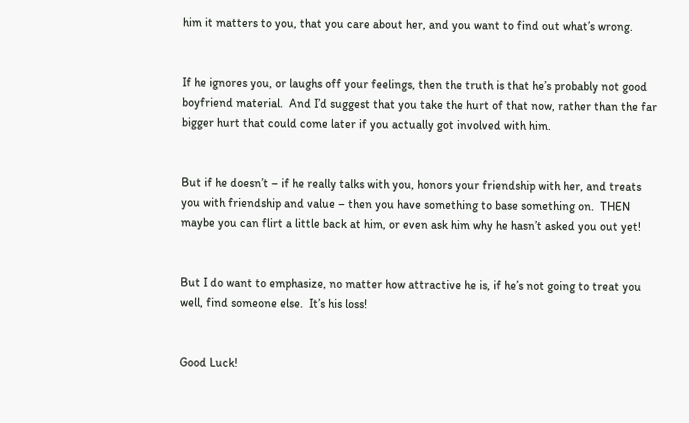him it matters to you, that you care about her, and you want to find out what’s wrong.


If he ignores you, or laughs off your feelings, then the truth is that he’s probably not good boyfriend material.  And I’d suggest that you take the hurt of that now, rather than the far bigger hurt that could come later if you actually got involved with him.


But if he doesn’t – if he really talks with you, honors your friendship with her, and treats you with friendship and value – then you have something to base something on.  THEN maybe you can flirt a little back at him, or even ask him why he hasn’t asked you out yet!


But I do want to emphasize, no matter how attractive he is, if he’s not going to treat you well, find someone else.  It’s his loss!


Good Luck!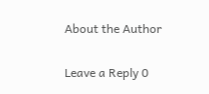About the Author

Leave a Reply 0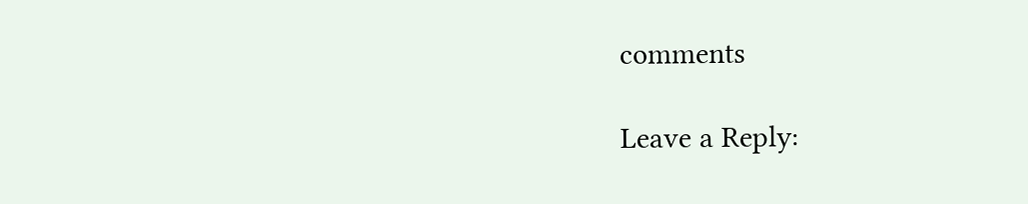comments

Leave a Reply: